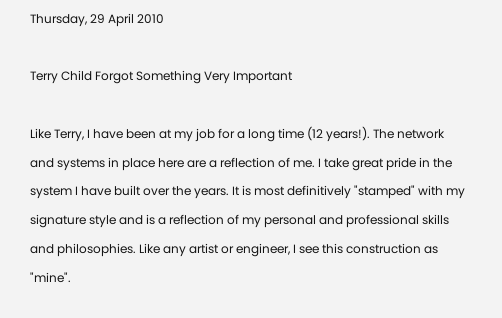Thursday, 29 April 2010

Terry Child Forgot Something Very Important

Like Terry, I have been at my job for a long time (12 years!). The network and systems in place here are a reflection of me. I take great pride in the system I have built over the years. It is most definitively "stamped" with my signature style and is a reflection of my personal and professional skills and philosophies. Like any artist or engineer, I see this construction as "mine".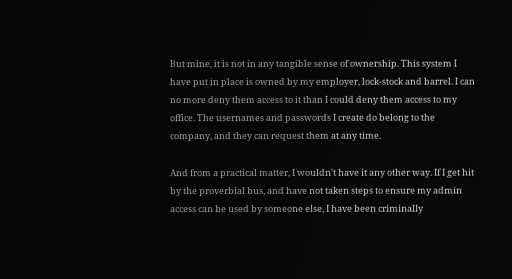But mine, it is not in any tangible sense of ownership. This system I have put in place is owned by my employer, lock-stock and barrel. I can no more deny them access to it than I could deny them access to my office. The usernames and passwords I create do belong to the company, and they can request them at any time.

And from a practical matter, I wouldn't have it any other way. If I get hit by the proverbial bus, and have not taken steps to ensure my admin access can be used by someone else, I have been criminally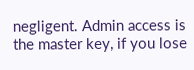negligent. Admin access is the master key, if you lose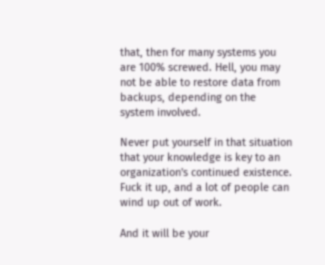that, then for many systems you are 100% screwed. Hell, you may not be able to restore data from backups, depending on the system involved.

Never put yourself in that situation that your knowledge is key to an organization's continued existence. Fuck it up, and a lot of people can wind up out of work.

And it will be your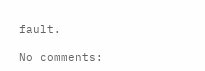fault.

No comments: